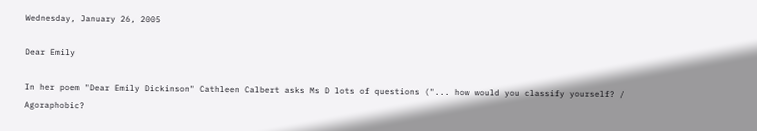Wednesday, January 26, 2005

Dear Emily

In her poem "Dear Emily Dickinson" Cathleen Calbert asks Ms D lots of questions ("... how would you classify yourself? / Agoraphobic?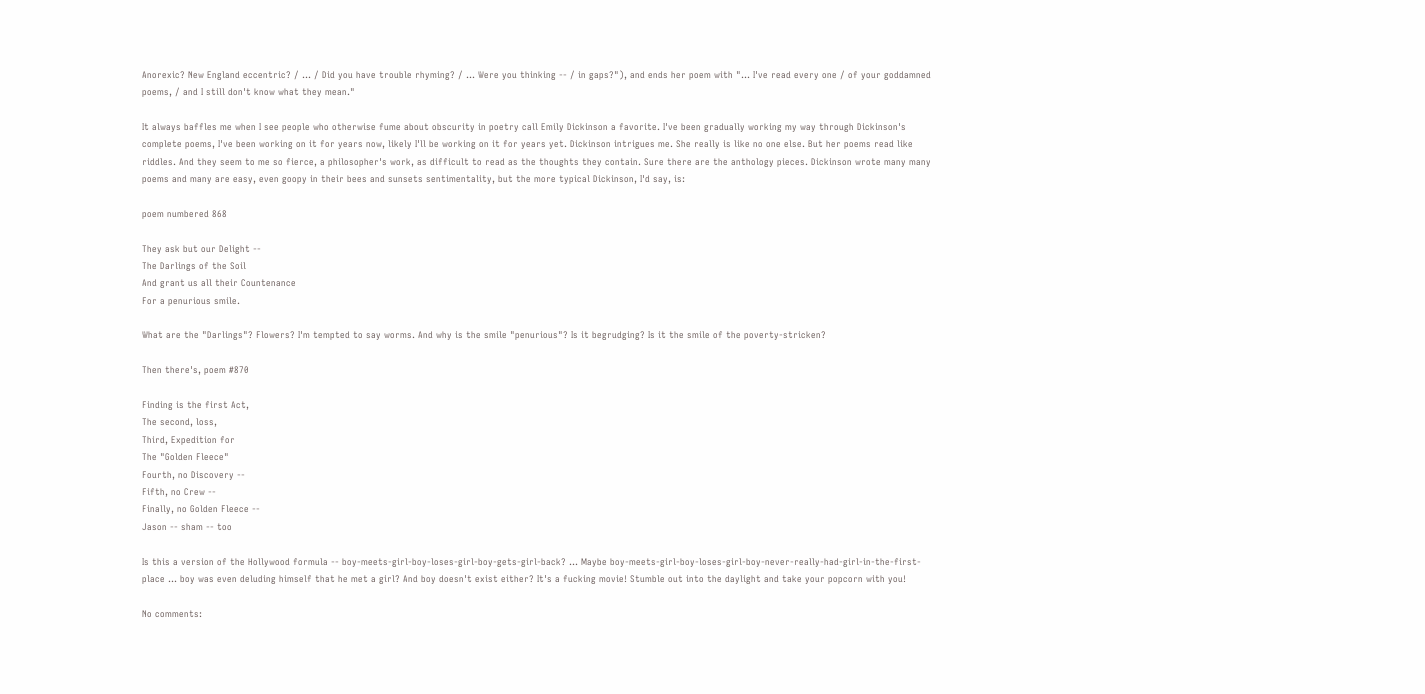Anorexic? New England eccentric? / ... / Did you have trouble rhyming? / ... Were you thinking -- / in gaps?"), and ends her poem with "... I've read every one / of your goddamned poems, / and I still don't know what they mean."

It always baffles me when I see people who otherwise fume about obscurity in poetry call Emily Dickinson a favorite. I've been gradually working my way through Dickinson's complete poems, I've been working on it for years now, likely I'll be working on it for years yet. Dickinson intrigues me. She really is like no one else. But her poems read like riddles. And they seem to me so fierce, a philosopher's work, as difficult to read as the thoughts they contain. Sure there are the anthology pieces. Dickinson wrote many many poems and many are easy, even goopy in their bees and sunsets sentimentality, but the more typical Dickinson, I'd say, is:

poem numbered 868

They ask but our Delight --
The Darlings of the Soil
And grant us all their Countenance
For a penurious smile.

What are the "Darlings"? Flowers? I'm tempted to say worms. And why is the smile "penurious"? Is it begrudging? Is it the smile of the poverty-stricken?

Then there's, poem #870

Finding is the first Act,
The second, loss,
Third, Expedition for
The "Golden Fleece"
Fourth, no Discovery --
Fifth, no Crew --
Finally, no Golden Fleece --
Jason -- sham -- too

Is this a version of the Hollywood formula -- boy-meets-girl-boy-loses-girl-boy-gets-girl-back? ... Maybe boy-meets-girl-boy-loses-girl-boy-never-really-had-girl-in-the-first-place ... boy was even deluding himself that he met a girl? And boy doesn't exist either? It's a fucking movie! Stumble out into the daylight and take your popcorn with you!

No comments: